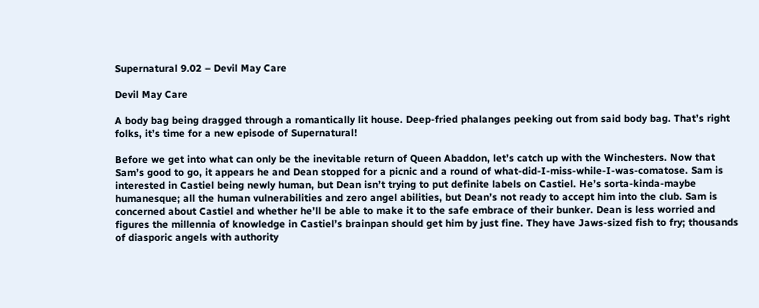Supernatural 9.02 – Devil May Care

Devil May Care

A body bag being dragged through a romantically lit house. Deep-fried phalanges peeking out from said body bag. That’s right folks, it’s time for a new episode of Supernatural!

Before we get into what can only be the inevitable return of Queen Abaddon, let’s catch up with the Winchesters. Now that Sam’s good to go, it appears he and Dean stopped for a picnic and a round of what-did-I-miss-while-I-was-comatose. Sam is interested in Castiel being newly human, but Dean isn’t trying to put definite labels on Castiel. He’s sorta-kinda-maybe humanesque; all the human vulnerabilities and zero angel abilities, but Dean’s not ready to accept him into the club. Sam is concerned about Castiel and whether he’ll be able to make it to the safe embrace of their bunker. Dean is less worried and figures the millennia of knowledge in Castiel’s brainpan should get him by just fine. They have Jaws-sized fish to fry; thousands of diasporic angels with authority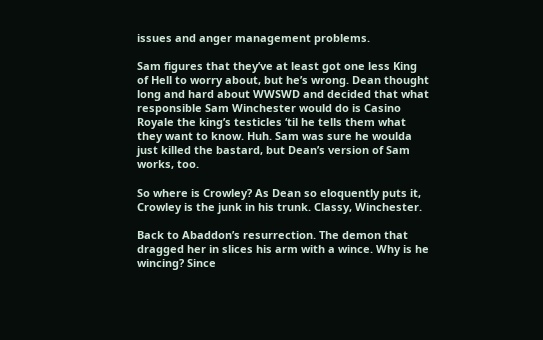issues and anger management problems.

Sam figures that they’ve at least got one less King of Hell to worry about, but he’s wrong. Dean thought long and hard about WWSWD and decided that what responsible Sam Winchester would do is Casino Royale the king’s testicles ‘til he tells them what they want to know. Huh. Sam was sure he woulda just killed the bastard, but Dean’s version of Sam works, too.

So where is Crowley? As Dean so eloquently puts it, Crowley is the junk in his trunk. Classy, Winchester.

Back to Abaddon’s resurrection. The demon that dragged her in slices his arm with a wince. Why is he wincing? Since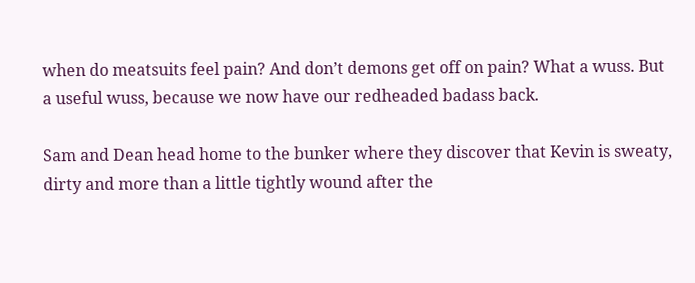when do meatsuits feel pain? And don’t demons get off on pain? What a wuss. But a useful wuss, because we now have our redheaded badass back.

Sam and Dean head home to the bunker where they discover that Kevin is sweaty, dirty and more than a little tightly wound after the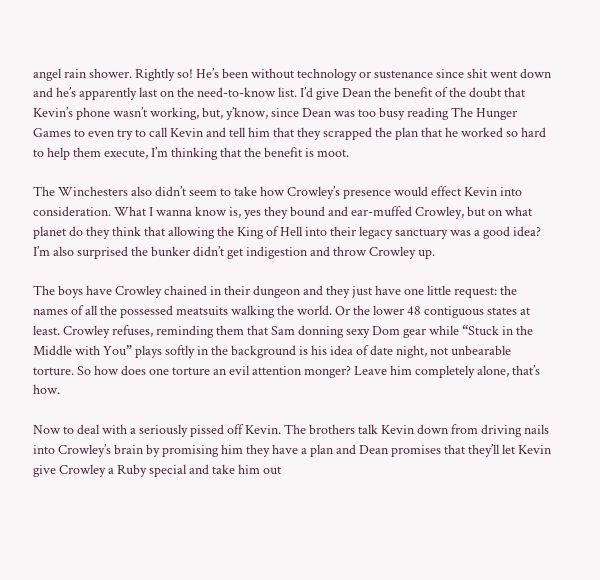angel rain shower. Rightly so! He’s been without technology or sustenance since shit went down and he’s apparently last on the need-to-know list. I’d give Dean the benefit of the doubt that Kevin’s phone wasn’t working, but, y’know, since Dean was too busy reading The Hunger Games to even try to call Kevin and tell him that they scrapped the plan that he worked so hard to help them execute, I’m thinking that the benefit is moot.

The Winchesters also didn’t seem to take how Crowley’s presence would effect Kevin into consideration. What I wanna know is, yes they bound and ear-muffed Crowley, but on what planet do they think that allowing the King of Hell into their legacy sanctuary was a good idea? I’m also surprised the bunker didn’t get indigestion and throw Crowley up.

The boys have Crowley chained in their dungeon and they just have one little request: the names of all the possessed meatsuits walking the world. Or the lower 48 contiguous states at least. Crowley refuses, reminding them that Sam donning sexy Dom gear while “Stuck in the Middle with You” plays softly in the background is his idea of date night, not unbearable torture. So how does one torture an evil attention monger? Leave him completely alone, that’s how.

Now to deal with a seriously pissed off Kevin. The brothers talk Kevin down from driving nails into Crowley’s brain by promising him they have a plan and Dean promises that they’ll let Kevin give Crowley a Ruby special and take him out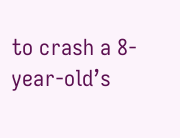to crash a 8-year-old’s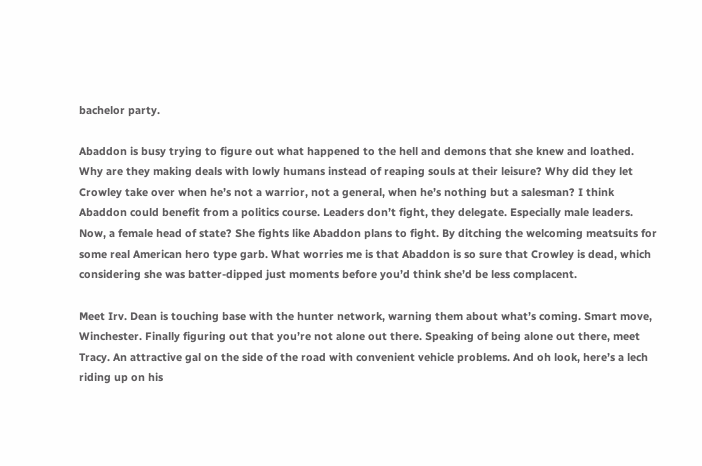bachelor party.

Abaddon is busy trying to figure out what happened to the hell and demons that she knew and loathed. Why are they making deals with lowly humans instead of reaping souls at their leisure? Why did they let Crowley take over when he’s not a warrior, not a general, when he’s nothing but a salesman? I think Abaddon could benefit from a politics course. Leaders don’t fight, they delegate. Especially male leaders. Now, a female head of state? She fights like Abaddon plans to fight. By ditching the welcoming meatsuits for some real American hero type garb. What worries me is that Abaddon is so sure that Crowley is dead, which considering she was batter-dipped just moments before you’d think she’d be less complacent.

Meet Irv. Dean is touching base with the hunter network, warning them about what’s coming. Smart move, Winchester. Finally figuring out that you’re not alone out there. Speaking of being alone out there, meet Tracy. An attractive gal on the side of the road with convenient vehicle problems. And oh look, here’s a lech riding up on his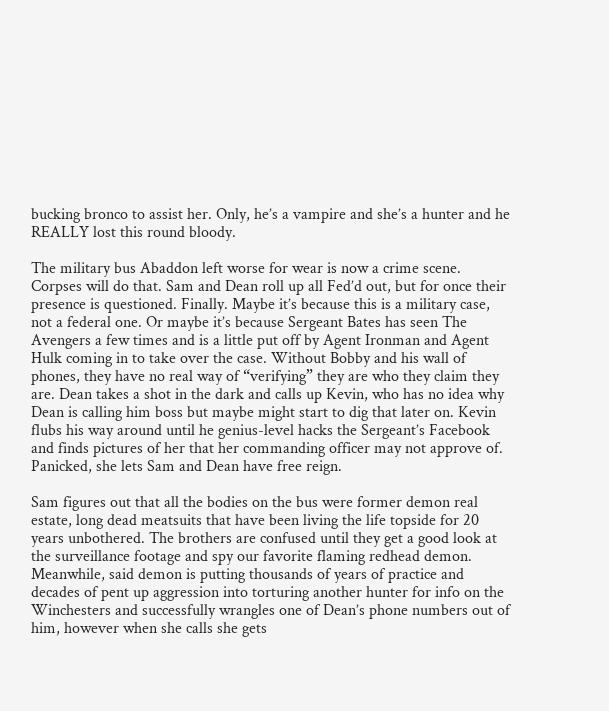bucking bronco to assist her. Only, he’s a vampire and she’s a hunter and he REALLY lost this round bloody.

The military bus Abaddon left worse for wear is now a crime scene. Corpses will do that. Sam and Dean roll up all Fed’d out, but for once their presence is questioned. Finally. Maybe it’s because this is a military case, not a federal one. Or maybe it’s because Sergeant Bates has seen The Avengers a few times and is a little put off by Agent Ironman and Agent Hulk coming in to take over the case. Without Bobby and his wall of phones, they have no real way of “verifying” they are who they claim they are. Dean takes a shot in the dark and calls up Kevin, who has no idea why Dean is calling him boss but maybe might start to dig that later on. Kevin flubs his way around until he genius-level hacks the Sergeant’s Facebook and finds pictures of her that her commanding officer may not approve of. Panicked, she lets Sam and Dean have free reign.

Sam figures out that all the bodies on the bus were former demon real estate, long dead meatsuits that have been living the life topside for 20 years unbothered. The brothers are confused until they get a good look at the surveillance footage and spy our favorite flaming redhead demon. Meanwhile, said demon is putting thousands of years of practice and decades of pent up aggression into torturing another hunter for info on the Winchesters and successfully wrangles one of Dean’s phone numbers out of him, however when she calls she gets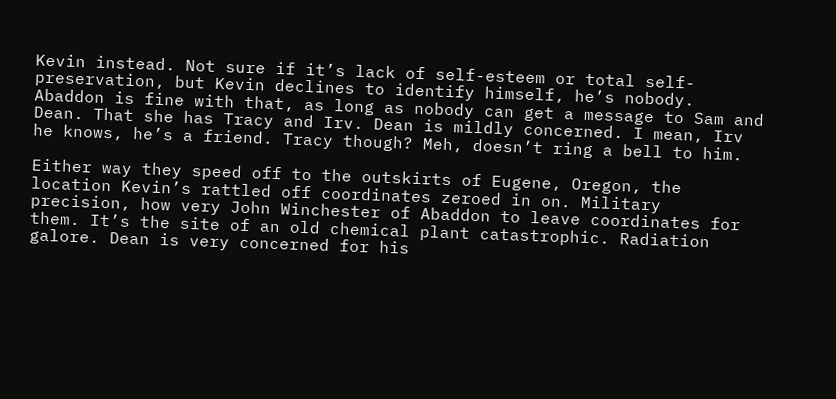Kevin instead. Not sure if it’s lack of self-esteem or total self-preservation, but Kevin declines to identify himself, he’s nobody. Abaddon is fine with that, as long as nobody can get a message to Sam and Dean. That she has Tracy and Irv. Dean is mildly concerned. I mean, Irv he knows, he’s a friend. Tracy though? Meh, doesn’t ring a bell to him.

Either way they speed off to the outskirts of Eugene, Oregon, the location Kevin’s rattled off coordinates zeroed in on. Military precision, how very John Winchester of Abaddon to leave coordinates for them. It’s the site of an old chemical plant catastrophic. Radiation galore. Dean is very concerned for his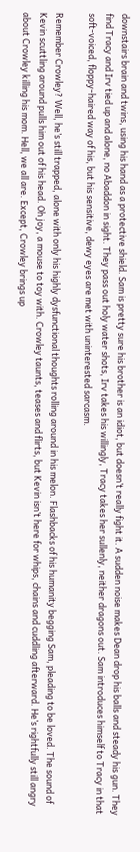downstairs brain and twins, using his hand as a protective shield. Sam is pretty sure his brother is an idiot, but doesn’t really fight it. A sudden noise makes Dean drop his balls and steady his gun. They find Tracy and Irv tied up and alone, no Abaddon in sight. They pass out holy water shots, Irv takes his willingly, Tracy takes her sullenly, neither dragons out. Sam introduces himself to Tracy in that soft-voiced, floppy-haired way of his, but his sensitive, dewy eyes are met with uninterested sarcasm.

Remember Crowley? Well, he’s still trapped, alone with only his highly dysfunctional thoughts rolling around in his melon. Flashbacks of his humanity begging Sam, pleading to be loved. The sound of Kevin scuttling around pulls him out of his head. Oh joy, a mouse to toy with. Crowley taunts, teases and flirts, but Kevin isn’t here for whips, chains and cuddling afterward. He’s rightfully still angry about Crowley killing his mom. Hell, we all are. Except, Crowley brings up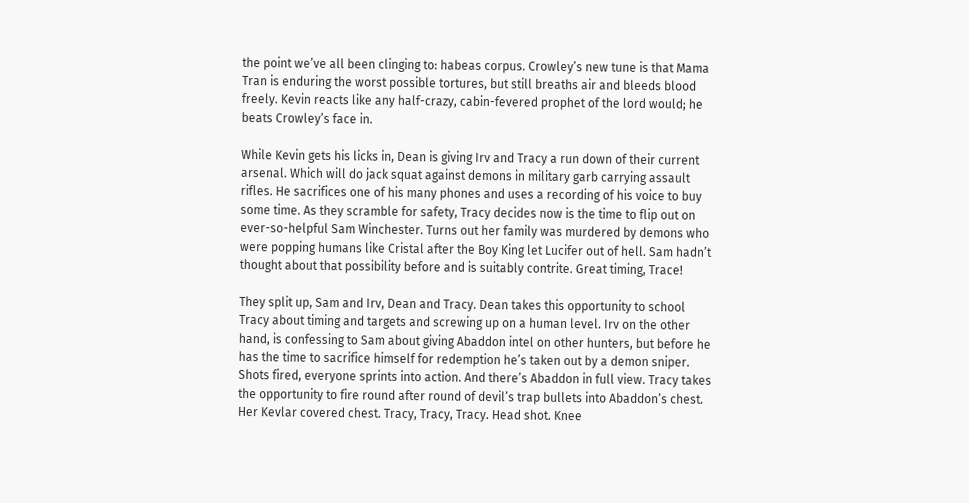the point we’ve all been clinging to: habeas corpus. Crowley’s new tune is that Mama Tran is enduring the worst possible tortures, but still breaths air and bleeds blood freely. Kevin reacts like any half-crazy, cabin-fevered prophet of the lord would; he beats Crowley’s face in.

While Kevin gets his licks in, Dean is giving Irv and Tracy a run down of their current arsenal. Which will do jack squat against demons in military garb carrying assault rifles. He sacrifices one of his many phones and uses a recording of his voice to buy some time. As they scramble for safety, Tracy decides now is the time to flip out on ever-so-helpful Sam Winchester. Turns out her family was murdered by demons who were popping humans like Cristal after the Boy King let Lucifer out of hell. Sam hadn’t thought about that possibility before and is suitably contrite. Great timing, Trace!

They split up, Sam and Irv, Dean and Tracy. Dean takes this opportunity to school Tracy about timing and targets and screwing up on a human level. Irv on the other hand, is confessing to Sam about giving Abaddon intel on other hunters, but before he has the time to sacrifice himself for redemption he’s taken out by a demon sniper. Shots fired, everyone sprints into action. And there’s Abaddon in full view. Tracy takes the opportunity to fire round after round of devil’s trap bullets into Abaddon’s chest. Her Kevlar covered chest. Tracy, Tracy, Tracy. Head shot. Knee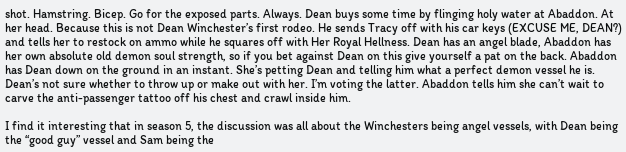shot. Hamstring. Bicep. Go for the exposed parts. Always. Dean buys some time by flinging holy water at Abaddon. At her head. Because this is not Dean Winchester’s first rodeo. He sends Tracy off with his car keys (EXCUSE ME, DEAN?) and tells her to restock on ammo while he squares off with Her Royal Hellness. Dean has an angel blade, Abaddon has her own absolute old demon soul strength, so if you bet against Dean on this give yourself a pat on the back. Abaddon has Dean down on the ground in an instant. She’s petting Dean and telling him what a perfect demon vessel he is. Dean’s not sure whether to throw up or make out with her. I’m voting the latter. Abaddon tells him she can’t wait to carve the anti-passenger tattoo off his chest and crawl inside him.

I find it interesting that in season 5, the discussion was all about the Winchesters being angel vessels, with Dean being the “good guy” vessel and Sam being the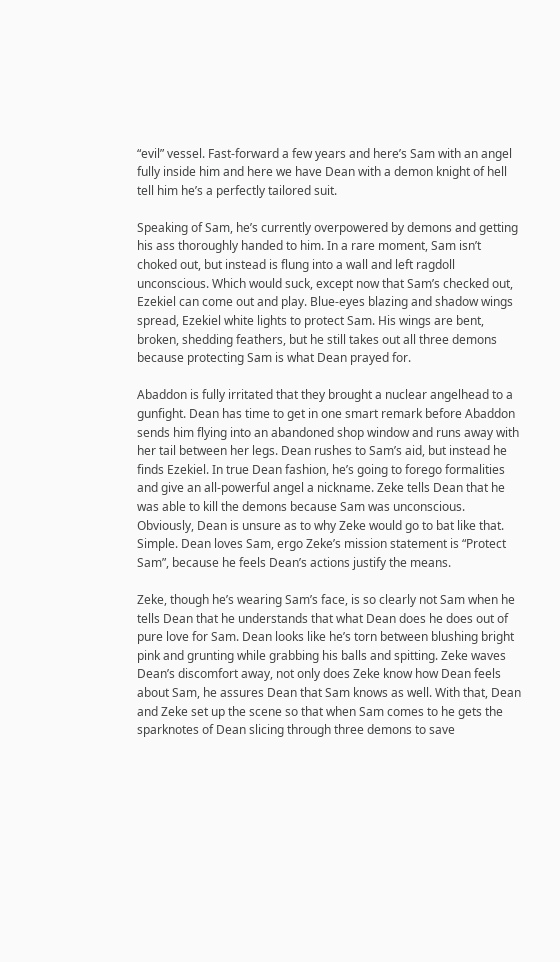“evil” vessel. Fast-forward a few years and here’s Sam with an angel fully inside him and here we have Dean with a demon knight of hell tell him he’s a perfectly tailored suit.

Speaking of Sam, he’s currently overpowered by demons and getting his ass thoroughly handed to him. In a rare moment, Sam isn’t choked out, but instead is flung into a wall and left ragdoll unconscious. Which would suck, except now that Sam’s checked out, Ezekiel can come out and play. Blue-eyes blazing and shadow wings spread, Ezekiel white lights to protect Sam. His wings are bent, broken, shedding feathers, but he still takes out all three demons because protecting Sam is what Dean prayed for.

Abaddon is fully irritated that they brought a nuclear angelhead to a gunfight. Dean has time to get in one smart remark before Abaddon sends him flying into an abandoned shop window and runs away with her tail between her legs. Dean rushes to Sam’s aid, but instead he finds Ezekiel. In true Dean fashion, he’s going to forego formalities and give an all-powerful angel a nickname. Zeke tells Dean that he was able to kill the demons because Sam was unconscious. Obviously, Dean is unsure as to why Zeke would go to bat like that. Simple. Dean loves Sam, ergo Zeke’s mission statement is “Protect Sam”, because he feels Dean’s actions justify the means.

Zeke, though he’s wearing Sam’s face, is so clearly not Sam when he tells Dean that he understands that what Dean does he does out of pure love for Sam. Dean looks like he’s torn between blushing bright pink and grunting while grabbing his balls and spitting. Zeke waves Dean’s discomfort away, not only does Zeke know how Dean feels about Sam, he assures Dean that Sam knows as well. With that, Dean and Zeke set up the scene so that when Sam comes to he gets the sparknotes of Dean slicing through three demons to save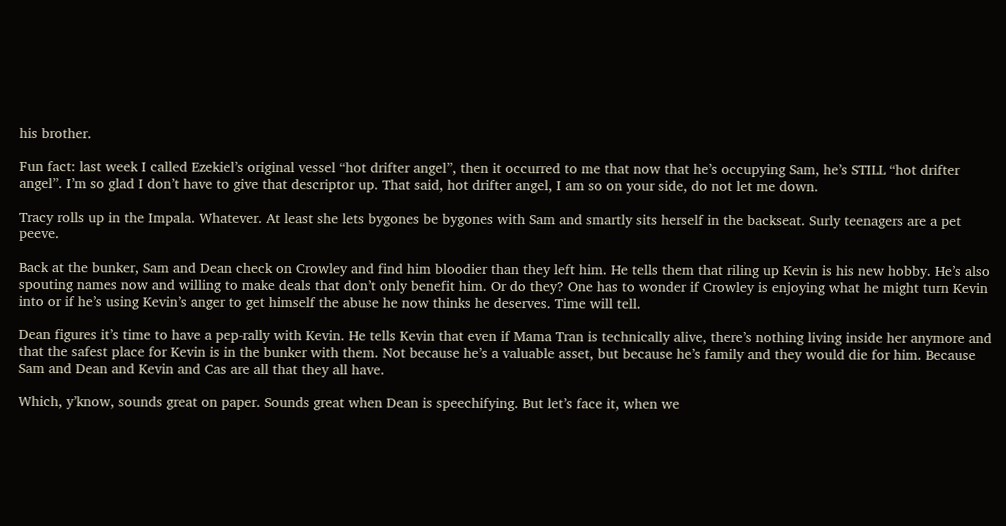his brother.

Fun fact: last week I called Ezekiel’s original vessel “hot drifter angel”, then it occurred to me that now that he’s occupying Sam, he’s STILL “hot drifter angel”. I’m so glad I don’t have to give that descriptor up. That said, hot drifter angel, I am so on your side, do not let me down.

Tracy rolls up in the Impala. Whatever. At least she lets bygones be bygones with Sam and smartly sits herself in the backseat. Surly teenagers are a pet peeve.

Back at the bunker, Sam and Dean check on Crowley and find him bloodier than they left him. He tells them that riling up Kevin is his new hobby. He’s also spouting names now and willing to make deals that don’t only benefit him. Or do they? One has to wonder if Crowley is enjoying what he might turn Kevin into or if he’s using Kevin’s anger to get himself the abuse he now thinks he deserves. Time will tell.

Dean figures it’s time to have a pep-rally with Kevin. He tells Kevin that even if Mama Tran is technically alive, there’s nothing living inside her anymore and that the safest place for Kevin is in the bunker with them. Not because he’s a valuable asset, but because he’s family and they would die for him. Because Sam and Dean and Kevin and Cas are all that they all have.

Which, y’know, sounds great on paper. Sounds great when Dean is speechifying. But let’s face it, when we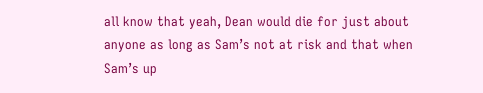all know that yeah, Dean would die for just about anyone as long as Sam’s not at risk and that when Sam’s up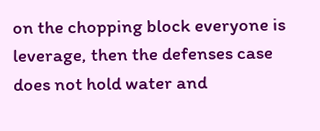on the chopping block everyone is leverage, then the defenses case does not hold water and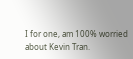I for one, am 100% worried about Kevin Tran.